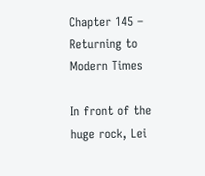Chapter 145 – Returning to Modern Times

In front of the huge rock, Lei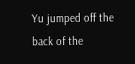Yu jumped off the back of the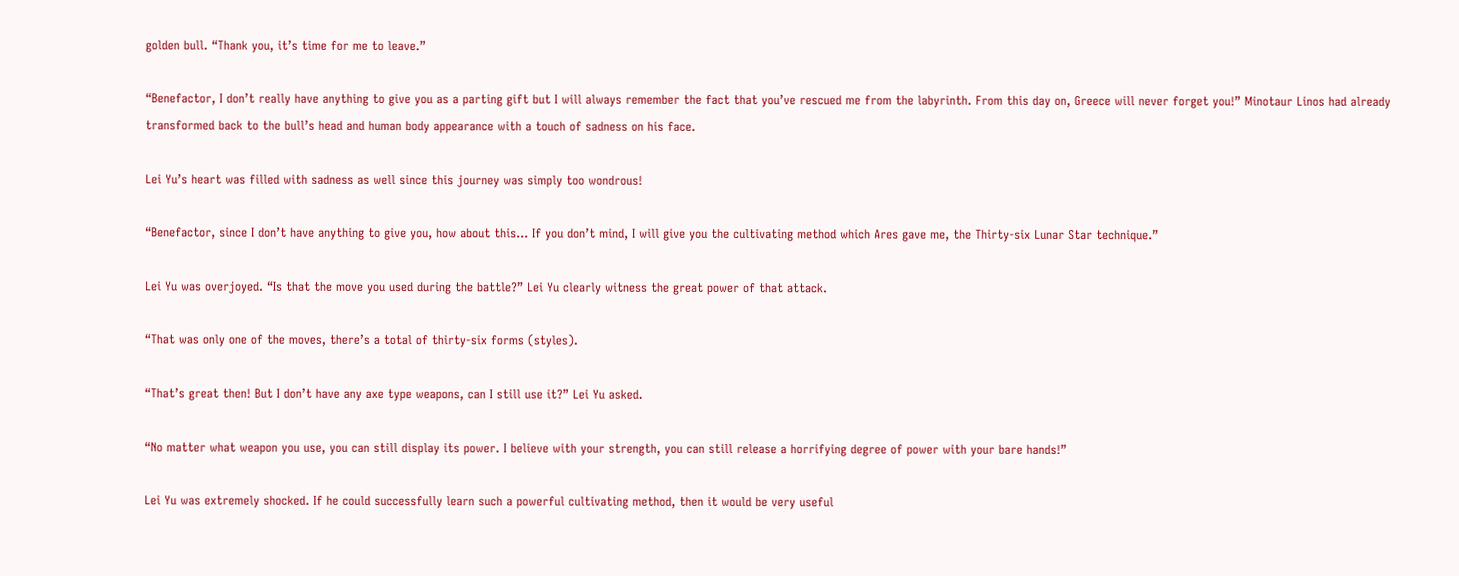golden bull. “Thank you, it’s time for me to leave.”

“Benefactor, I don’t really have anything to give you as a parting gift but I will always remember the fact that you’ve rescued me from the labyrinth. From this day on, Greece will never forget you!” Minotaur Linos had already transformed back to the bull’s head and human body appearance with a touch of sadness on his face.

Lei Yu’s heart was filled with sadness as well since this journey was simply too wondrous!

“Benefactor, since I don’t have anything to give you, how about this… If you don’t mind, I will give you the cultivating method which Ares gave me, the Thirty-six Lunar Star technique.”

Lei Yu was overjoyed. “Is that the move you used during the battle?” Lei Yu clearly witness the great power of that attack.

“That was only one of the moves, there’s a total of thirty-six forms (styles).

“That’s great then! But I don’t have any axe type weapons, can I still use it?” Lei Yu asked.

“No matter what weapon you use, you can still display its power. I believe with your strength, you can still release a horrifying degree of power with your bare hands!”

Lei Yu was extremely shocked. If he could successfully learn such a powerful cultivating method, then it would be very useful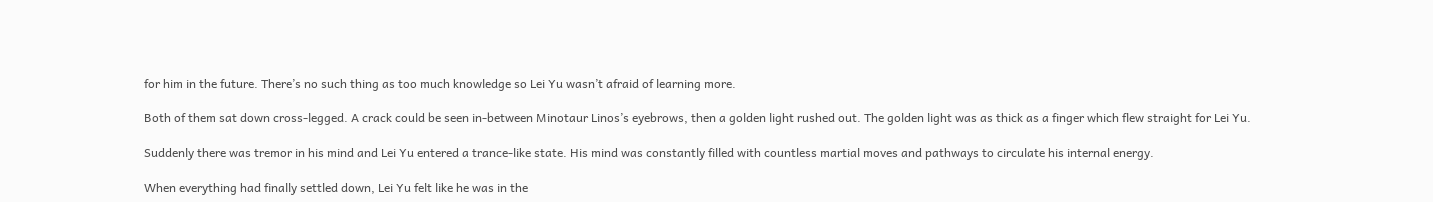for him in the future. There’s no such thing as too much knowledge so Lei Yu wasn’t afraid of learning more.

Both of them sat down cross-legged. A crack could be seen in-between Minotaur Linos’s eyebrows, then a golden light rushed out. The golden light was as thick as a finger which flew straight for Lei Yu.

Suddenly there was tremor in his mind and Lei Yu entered a trance-like state. His mind was constantly filled with countless martial moves and pathways to circulate his internal energy.

When everything had finally settled down, Lei Yu felt like he was in the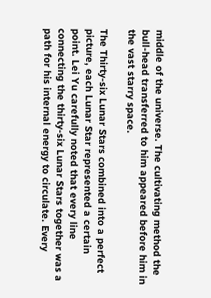middle of the universe. The cultivating method the bull-head transferred to him appeared before him in the vast starry space.

The Thirty-six Lunar Stars combined into a perfect picture, each Lunar Star represented a certain point. Lei Yu carefully noted that every line connecting the thirty-six Lunar Stars together was a path for his internal energy to circulate. Every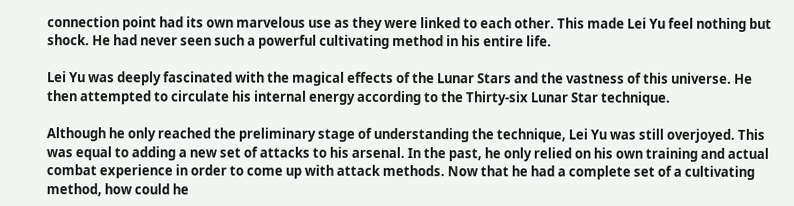connection point had its own marvelous use as they were linked to each other. This made Lei Yu feel nothing but shock. He had never seen such a powerful cultivating method in his entire life.

Lei Yu was deeply fascinated with the magical effects of the Lunar Stars and the vastness of this universe. He then attempted to circulate his internal energy according to the Thirty-six Lunar Star technique.

Although he only reached the preliminary stage of understanding the technique, Lei Yu was still overjoyed. This was equal to adding a new set of attacks to his arsenal. In the past, he only relied on his own training and actual combat experience in order to come up with attack methods. Now that he had a complete set of a cultivating method, how could he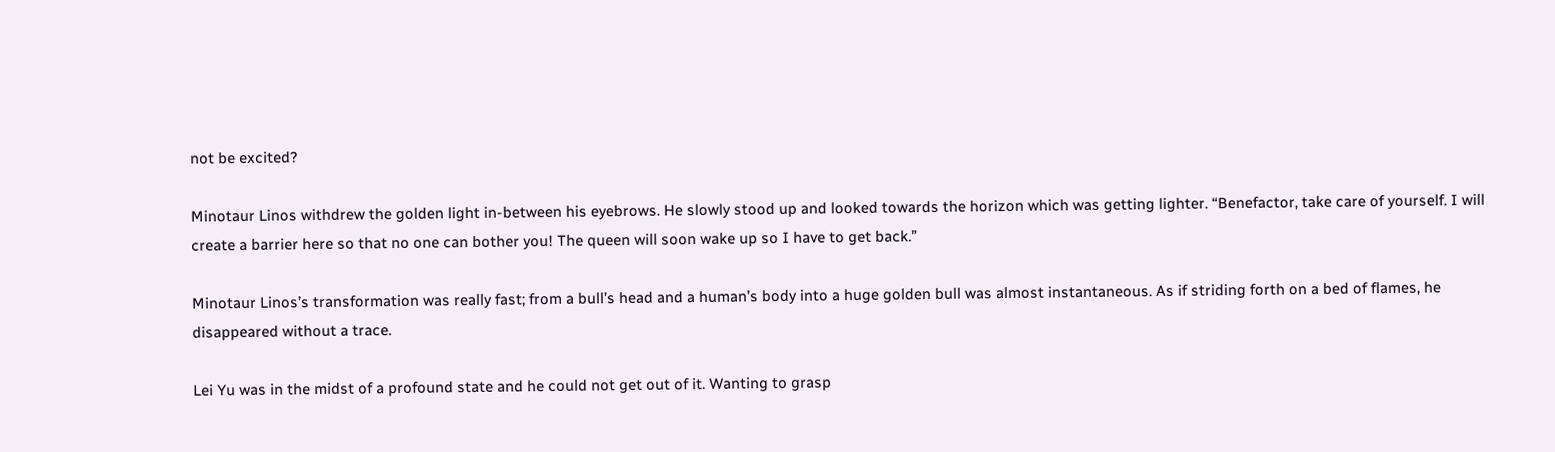not be excited?

Minotaur Linos withdrew the golden light in-between his eyebrows. He slowly stood up and looked towards the horizon which was getting lighter. “Benefactor, take care of yourself. I will create a barrier here so that no one can bother you! The queen will soon wake up so I have to get back.”

Minotaur Linos’s transformation was really fast; from a bull’s head and a human’s body into a huge golden bull was almost instantaneous. As if striding forth on a bed of flames, he disappeared without a trace.

Lei Yu was in the midst of a profound state and he could not get out of it. Wanting to grasp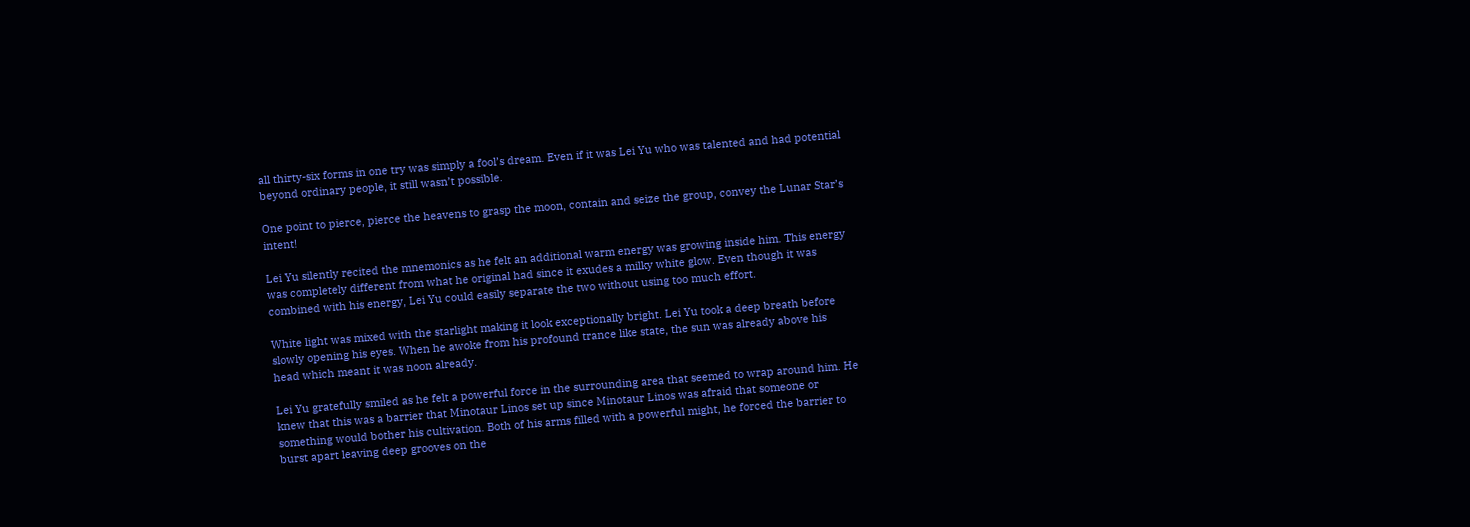all thirty-six forms in one try was simply a fool’s dream. Even if it was Lei Yu who was talented and had potential beyond ordinary people, it still wasn’t possible.

One point to pierce, pierce the heavens to grasp the moon, contain and seize the group, convey the Lunar Star’s intent!

Lei Yu silently recited the mnemonics as he felt an additional warm energy was growing inside him. This energy was completely different from what he original had since it exudes a milky white glow. Even though it was combined with his energy, Lei Yu could easily separate the two without using too much effort.

White light was mixed with the starlight making it look exceptionally bright. Lei Yu took a deep breath before slowly opening his eyes. When he awoke from his profound trance like state, the sun was already above his head which meant it was noon already.

Lei Yu gratefully smiled as he felt a powerful force in the surrounding area that seemed to wrap around him. He knew that this was a barrier that Minotaur Linos set up since Minotaur Linos was afraid that someone or something would bother his cultivation. Both of his arms filled with a powerful might, he forced the barrier to burst apart leaving deep grooves on the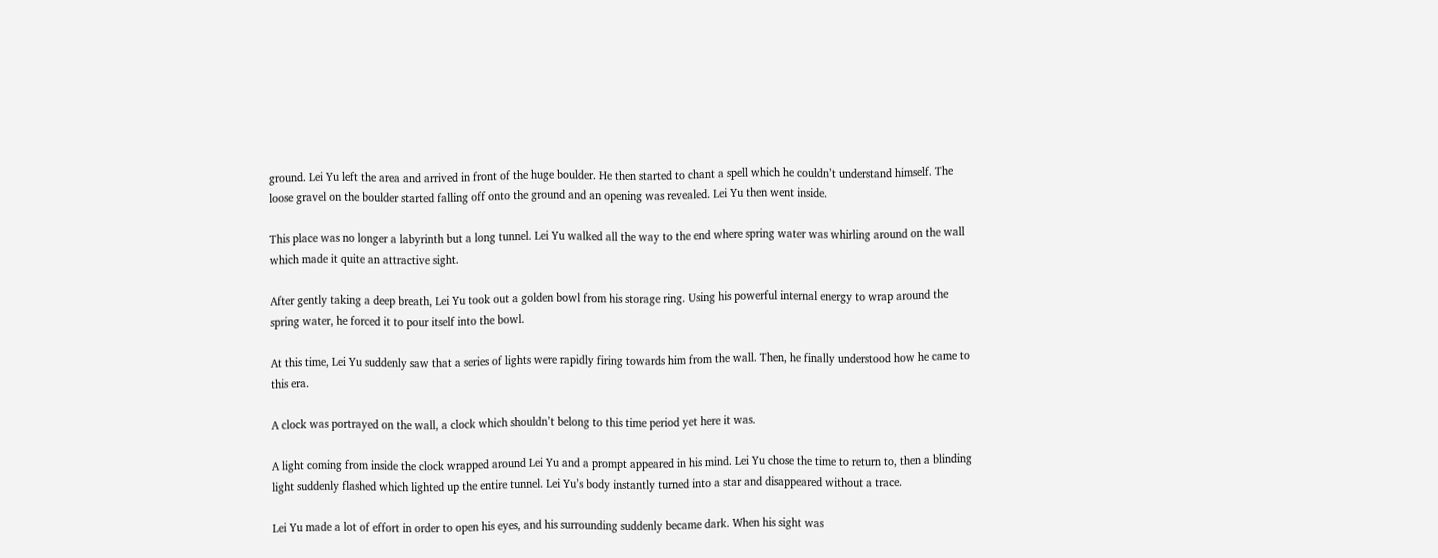ground. Lei Yu left the area and arrived in front of the huge boulder. He then started to chant a spell which he couldn’t understand himself. The loose gravel on the boulder started falling off onto the ground and an opening was revealed. Lei Yu then went inside.

This place was no longer a labyrinth but a long tunnel. Lei Yu walked all the way to the end where spring water was whirling around on the wall which made it quite an attractive sight.

After gently taking a deep breath, Lei Yu took out a golden bowl from his storage ring. Using his powerful internal energy to wrap around the spring water, he forced it to pour itself into the bowl.

At this time, Lei Yu suddenly saw that a series of lights were rapidly firing towards him from the wall. Then, he finally understood how he came to this era.

A clock was portrayed on the wall, a clock which shouldn’t belong to this time period yet here it was.

A light coming from inside the clock wrapped around Lei Yu and a prompt appeared in his mind. Lei Yu chose the time to return to, then a blinding light suddenly flashed which lighted up the entire tunnel. Lei Yu’s body instantly turned into a star and disappeared without a trace.

Lei Yu made a lot of effort in order to open his eyes, and his surrounding suddenly became dark. When his sight was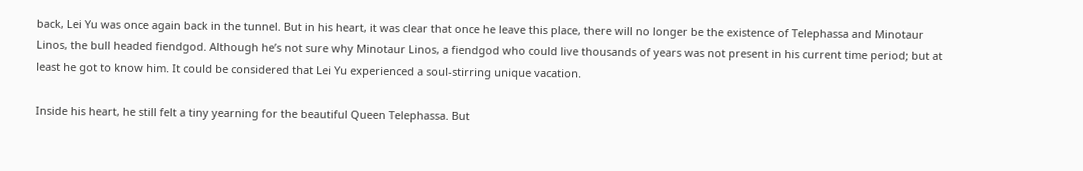back, Lei Yu was once again back in the tunnel. But in his heart, it was clear that once he leave this place, there will no longer be the existence of Telephassa and Minotaur Linos, the bull headed fiendgod. Although he’s not sure why Minotaur Linos, a fiendgod who could live thousands of years was not present in his current time period; but at least he got to know him. It could be considered that Lei Yu experienced a soul-stirring unique vacation.

Inside his heart, he still felt a tiny yearning for the beautiful Queen Telephassa. But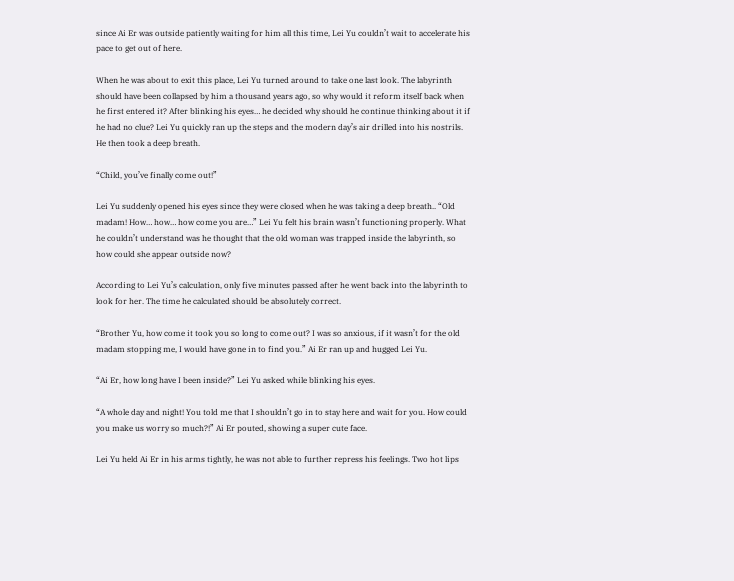since Ai Er was outside patiently waiting for him all this time, Lei Yu couldn’t wait to accelerate his pace to get out of here.

When he was about to exit this place, Lei Yu turned around to take one last look. The labyrinth should have been collapsed by him a thousand years ago, so why would it reform itself back when he first entered it? After blinking his eyes… he decided why should he continue thinking about it if he had no clue? Lei Yu quickly ran up the steps and the modern day’s air drilled into his nostrils. He then took a deep breath.

“Child, you’ve finally come out!”

Lei Yu suddenly opened his eyes since they were closed when he was taking a deep breath.. “Old madam! How… how… how come you are…” Lei Yu felt his brain wasn’t functioning properly. What he couldn’t understand was he thought that the old woman was trapped inside the labyrinth, so how could she appear outside now?

According to Lei Yu’s calculation, only five minutes passed after he went back into the labyrinth to look for her. The time he calculated should be absolutely correct.

“Brother Yu, how come it took you so long to come out? I was so anxious, if it wasn’t for the old madam stopping me, I would have gone in to find you.” Ai Er ran up and hugged Lei Yu.

“Ai Er, how long have I been inside?” Lei Yu asked while blinking his eyes.

“A whole day and night! You told me that I shouldn’t go in to stay here and wait for you. How could you make us worry so much?!” Ai Er pouted, showing a super cute face.

Lei Yu held Ai Er in his arms tightly, he was not able to further repress his feelings. Two hot lips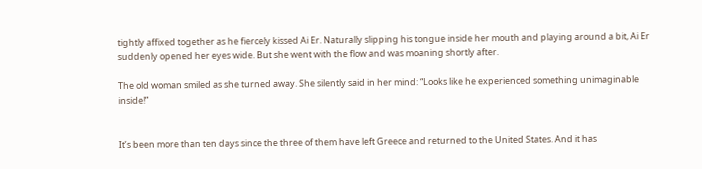tightly affixed together as he fiercely kissed Ai Er. Naturally slipping his tongue inside her mouth and playing around a bit, Ai Er suddenly opened her eyes wide. But she went with the flow and was moaning shortly after.

The old woman smiled as she turned away. She silently said in her mind: “Looks like he experienced something unimaginable inside!”


It’s been more than ten days since the three of them have left Greece and returned to the United States. And it has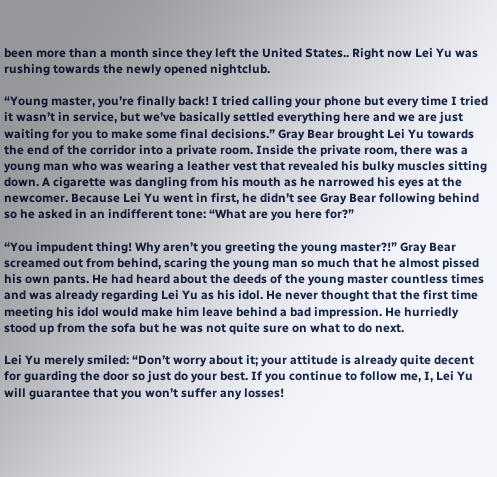been more than a month since they left the United States.. Right now Lei Yu was rushing towards the newly opened nightclub.

“Young master, you’re finally back! I tried calling your phone but every time I tried it wasn’t in service, but we’ve basically settled everything here and we are just waiting for you to make some final decisions.” Gray Bear brought Lei Yu towards the end of the corridor into a private room. Inside the private room, there was a young man who was wearing a leather vest that revealed his bulky muscles sitting down. A cigarette was dangling from his mouth as he narrowed his eyes at the newcomer. Because Lei Yu went in first, he didn’t see Gray Bear following behind so he asked in an indifferent tone: “What are you here for?”

“You impudent thing! Why aren’t you greeting the young master?!” Gray Bear screamed out from behind, scaring the young man so much that he almost pissed his own pants. He had heard about the deeds of the young master countless times and was already regarding Lei Yu as his idol. He never thought that the first time meeting his idol would make him leave behind a bad impression. He hurriedly stood up from the sofa but he was not quite sure on what to do next.

Lei Yu merely smiled: “Don’t worry about it; your attitude is already quite decent for guarding the door so just do your best. If you continue to follow me, I, Lei Yu will guarantee that you won’t suffer any losses!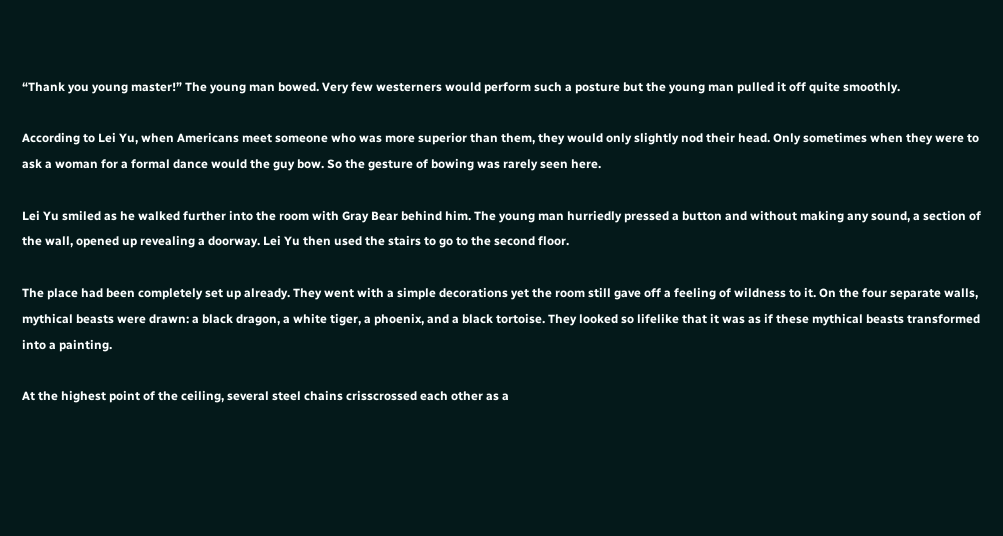“Thank you young master!” The young man bowed. Very few westerners would perform such a posture but the young man pulled it off quite smoothly.

According to Lei Yu, when Americans meet someone who was more superior than them, they would only slightly nod their head. Only sometimes when they were to ask a woman for a formal dance would the guy bow. So the gesture of bowing was rarely seen here.

Lei Yu smiled as he walked further into the room with Gray Bear behind him. The young man hurriedly pressed a button and without making any sound, a section of the wall, opened up revealing a doorway. Lei Yu then used the stairs to go to the second floor.

The place had been completely set up already. They went with a simple decorations yet the room still gave off a feeling of wildness to it. On the four separate walls, mythical beasts were drawn: a black dragon, a white tiger, a phoenix, and a black tortoise. They looked so lifelike that it was as if these mythical beasts transformed into a painting.

At the highest point of the ceiling, several steel chains crisscrossed each other as a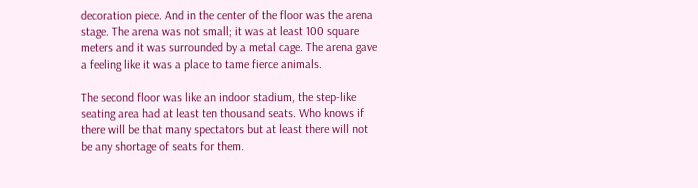decoration piece. And in the center of the floor was the arena stage. The arena was not small; it was at least 100 square meters and it was surrounded by a metal cage. The arena gave a feeling like it was a place to tame fierce animals.

The second floor was like an indoor stadium, the step-like seating area had at least ten thousand seats. Who knows if there will be that many spectators but at least there will not be any shortage of seats for them.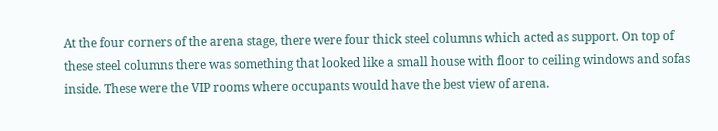At the four corners of the arena stage, there were four thick steel columns which acted as support. On top of these steel columns there was something that looked like a small house with floor to ceiling windows and sofas inside. These were the VIP rooms where occupants would have the best view of arena.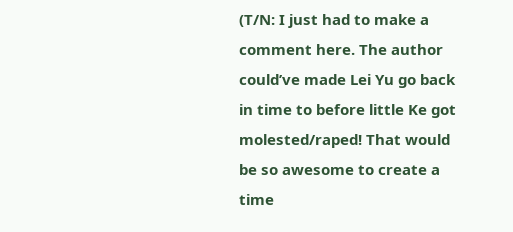(T/N: I just had to make a comment here. The author could’ve made Lei Yu go back in time to before little Ke got molested/raped! That would be so awesome to create a time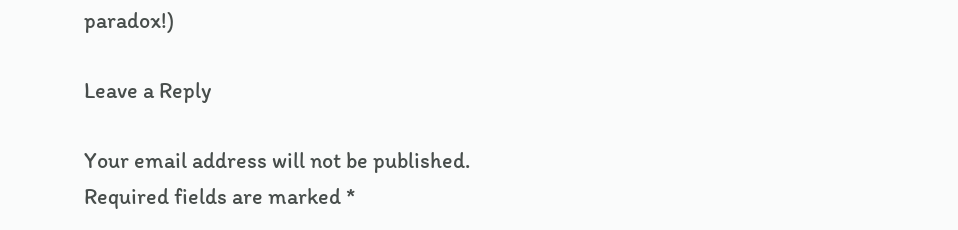paradox!)

Leave a Reply

Your email address will not be published. Required fields are marked *